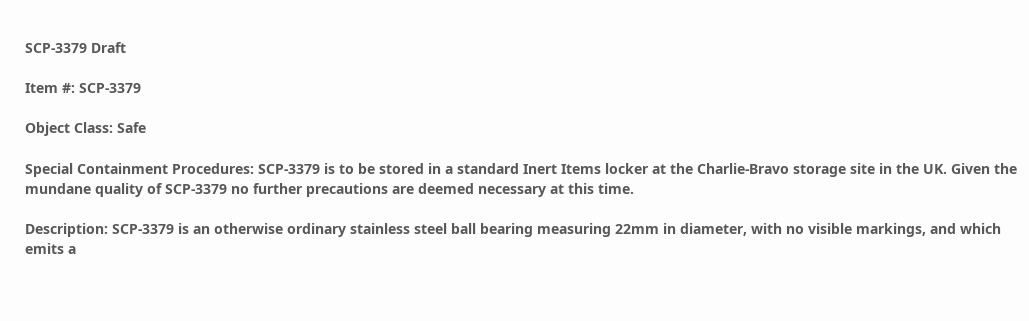SCP-3379 Draft

Item #: SCP-3379

Object Class: Safe

Special Containment Procedures: SCP-3379 is to be stored in a standard Inert Items locker at the Charlie-Bravo storage site in the UK. Given the mundane quality of SCP-3379 no further precautions are deemed necessary at this time.

Description: SCP-3379 is an otherwise ordinary stainless steel ball bearing measuring 22mm in diameter, with no visible markings, and which emits a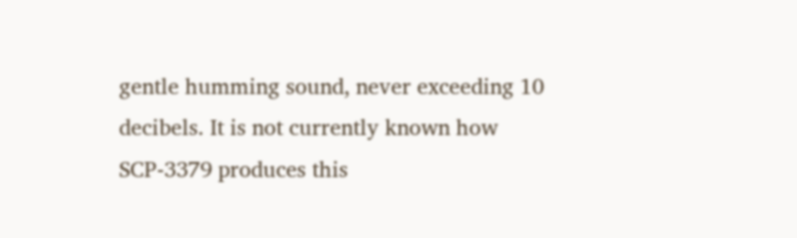gentle humming sound, never exceeding 10 decibels. It is not currently known how SCP-3379 produces this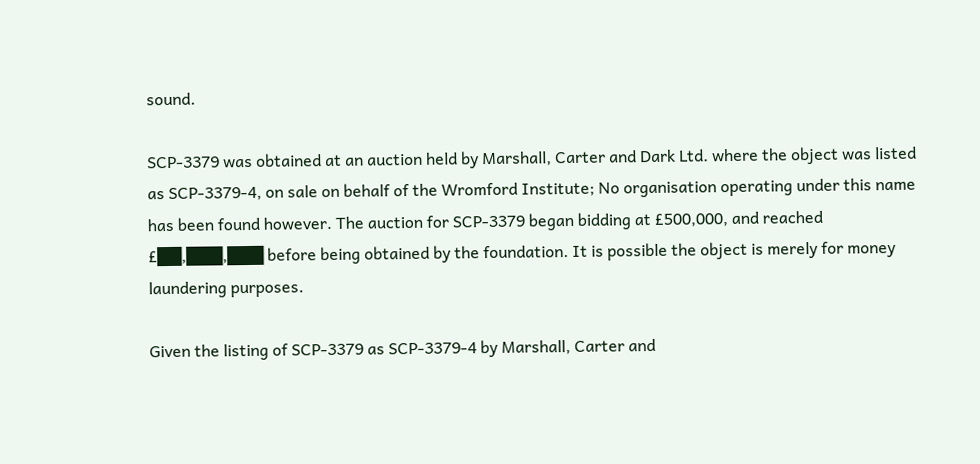sound.

SCP-3379 was obtained at an auction held by Marshall, Carter and Dark Ltd. where the object was listed as SCP-3379-4, on sale on behalf of the Wromford Institute; No organisation operating under this name has been found however. The auction for SCP-3379 began bidding at £500,000, and reached £██,███,███ before being obtained by the foundation. It is possible the object is merely for money laundering purposes.

Given the listing of SCP-3379 as SCP-3379-4 by Marshall, Carter and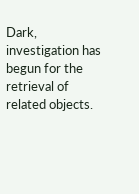Dark, investigation has begun for the retrieval of related objects.